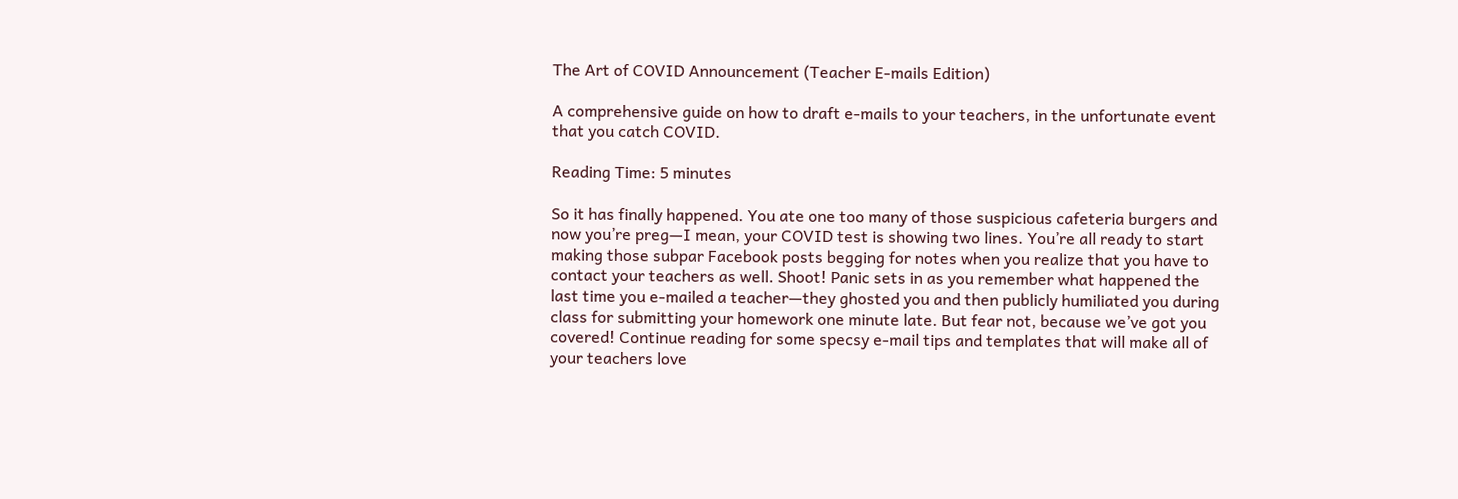The Art of COVID Announcement (Teacher E-mails Edition)

A comprehensive guide on how to draft e-mails to your teachers, in the unfortunate event that you catch COVID.

Reading Time: 5 minutes

So it has finally happened. You ate one too many of those suspicious cafeteria burgers and now you’re preg—I mean, your COVID test is showing two lines. You’re all ready to start making those subpar Facebook posts begging for notes when you realize that you have to contact your teachers as well. Shoot! Panic sets in as you remember what happened the last time you e-mailed a teacher—they ghosted you and then publicly humiliated you during class for submitting your homework one minute late. But fear not, because we’ve got you covered! Continue reading for some specsy e-mail tips and templates that will make all of your teachers love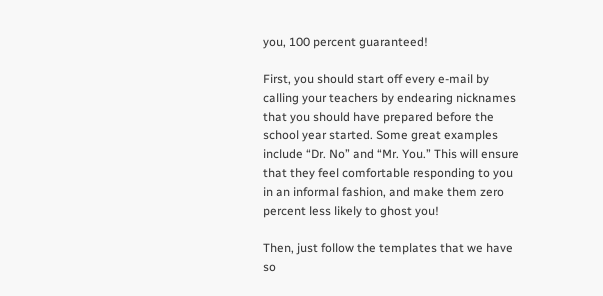you, 100 percent guaranteed!

First, you should start off every e-mail by calling your teachers by endearing nicknames that you should have prepared before the school year started. Some great examples include “Dr. No” and “Mr. You.” This will ensure that they feel comfortable responding to you in an informal fashion, and make them zero percent less likely to ghost you!

Then, just follow the templates that we have so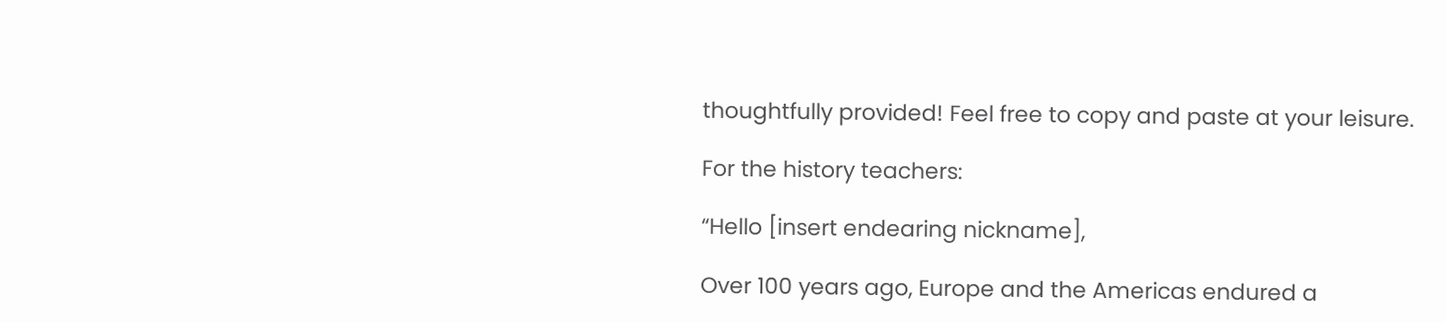thoughtfully provided! Feel free to copy and paste at your leisure.

For the history teachers:

“Hello [insert endearing nickname],

Over 100 years ago, Europe and the Americas endured a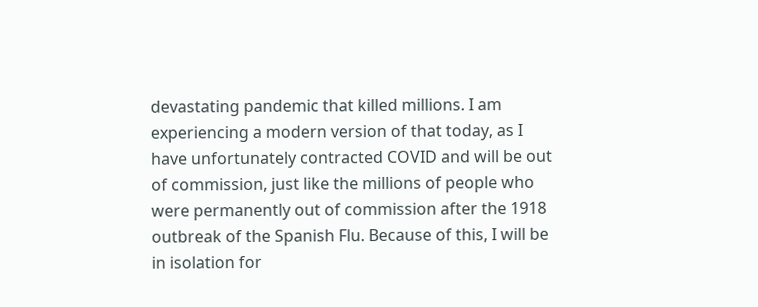devastating pandemic that killed millions. I am experiencing a modern version of that today, as I have unfortunately contracted COVID and will be out of commission, just like the millions of people who were permanently out of commission after the 1918 outbreak of the Spanish Flu. Because of this, I will be in isolation for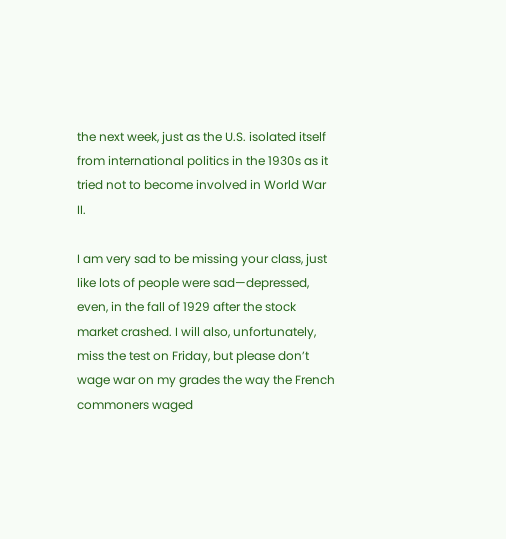the next week, just as the U.S. isolated itself from international politics in the 1930s as it tried not to become involved in World War II.

I am very sad to be missing your class, just like lots of people were sad—depressed, even, in the fall of 1929 after the stock market crashed. I will also, unfortunately, miss the test on Friday, but please don’t wage war on my grades the way the French commoners waged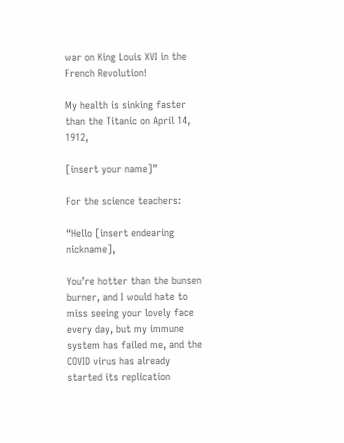war on King Louis XVI in the French Revolution!

My health is sinking faster than the Titanic on April 14, 1912,

[insert your name]”

For the science teachers:

“Hello [insert endearing nickname],

You’re hotter than the bunsen burner, and I would hate to miss seeing your lovely face every day, but my immune system has failed me, and the COVID virus has already started its replication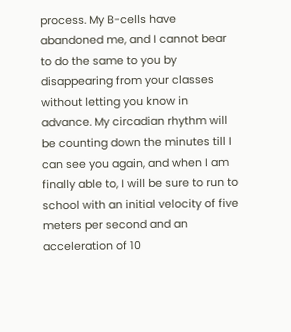process. My B-cells have abandoned me, and I cannot bear to do the same to you by disappearing from your classes without letting you know in advance. My circadian rhythm will be counting down the minutes till I can see you again, and when I am finally able to, I will be sure to run to school with an initial velocity of five meters per second and an acceleration of 10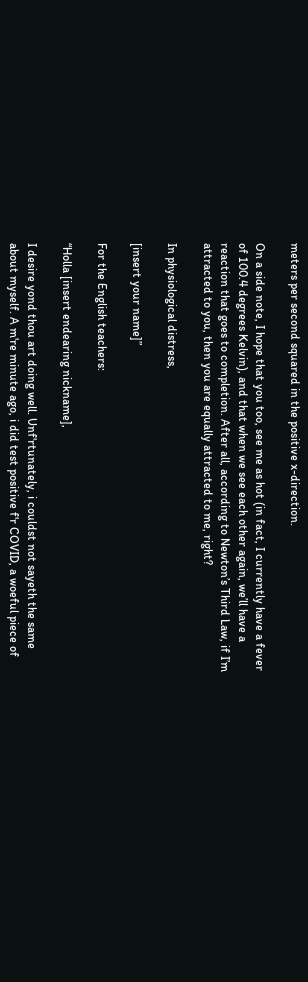meters per second squared in the positive x-direction.

On a side note, I hope that you too, see me as hot (in fact, I currently have a fever of 100.4 degrees Kelvin), and that when we see each other again, we’ll have a reaction that goes to completion. After all, according to Newton’s Third Law, if I’m attracted to you, then you are equally attracted to me, right?

In physiological distress,

[insert your name]”

For the English teachers:

“Holla [insert endearing nickname],

I desire yond thou art doing well. Unf'rtunately, i couldst not sayeth the same about myself. A m're minute ago, i did test positive f'r COVID, a woeful piece of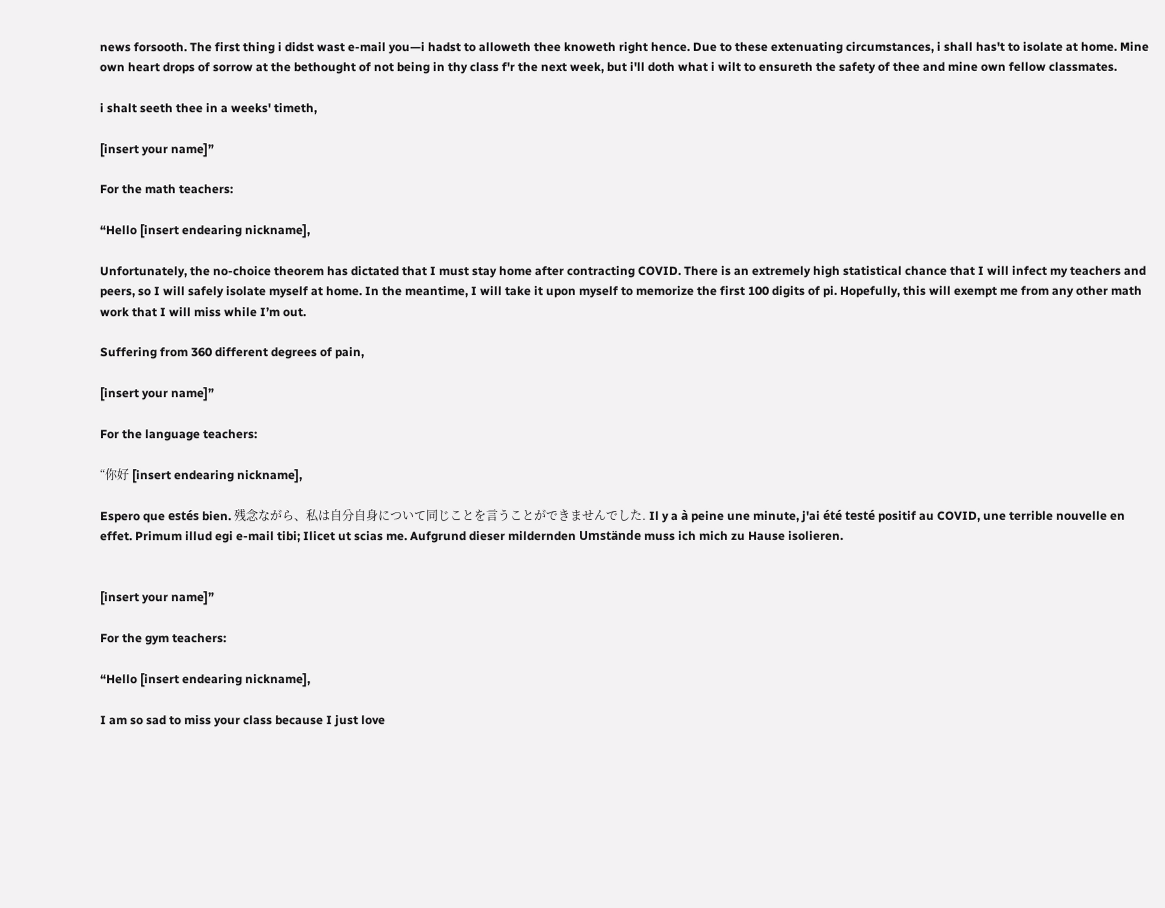news forsooth. The first thing i didst wast e-mail you—i hadst to alloweth thee knoweth right hence. Due to these extenuating circumstances, i shall has't to isolate at home. Mine own heart drops of sorrow at the bethought of not being in thy class f'r the next week, but i'll doth what i wilt to ensureth the safety of thee and mine own fellow classmates.

i shalt seeth thee in a weeks' timeth,

[insert your name]”

For the math teachers:

“Hello [insert endearing nickname],

Unfortunately, the no-choice theorem has dictated that I must stay home after contracting COVID. There is an extremely high statistical chance that I will infect my teachers and peers, so I will safely isolate myself at home. In the meantime, I will take it upon myself to memorize the first 100 digits of pi. Hopefully, this will exempt me from any other math work that I will miss while I’m out.

Suffering from 360 different degrees of pain,

[insert your name]”

For the language teachers:

“你好 [insert endearing nickname],

Espero que estés bien. 残念ながら、私は自分自身について同じことを言うことができませんでした. Il y a à peine une minute, j'ai été testé positif au COVID, une terrible nouvelle en effet. Primum illud egi e-mail tibi; Ilicet ut scias me. Aufgrund dieser mildernden Umstände muss ich mich zu Hause isolieren.


[insert your name]”

For the gym teachers:

“Hello [insert endearing nickname],

I am so sad to miss your class because I just love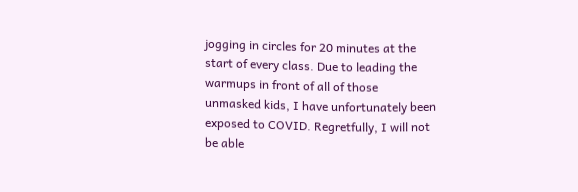jogging in circles for 20 minutes at the start of every class. Due to leading the warmups in front of all of those unmasked kids, I have unfortunately been exposed to COVID. Regretfully, I will not be able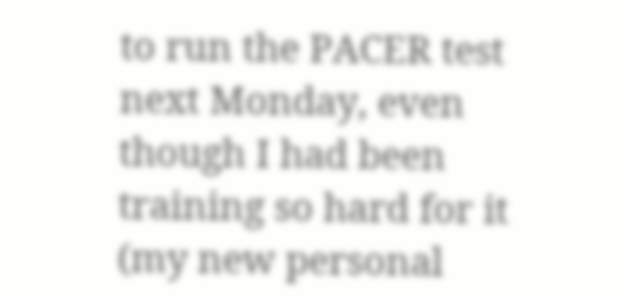to run the PACER test next Monday, even though I had been training so hard for it (my new personal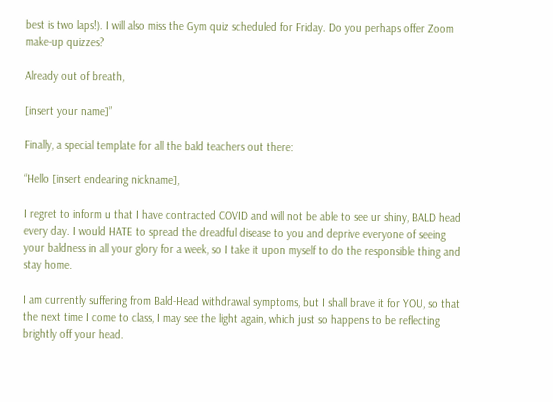best is two laps!). I will also miss the Gym quiz scheduled for Friday. Do you perhaps offer Zoom make-up quizzes?

Already out of breath,

[insert your name]”

Finally, a special template for all the bald teachers out there:

“Hello [insert endearing nickname],

I regret to inform u that I have contracted COVID and will not be able to see ur shiny, BALD head every day. I would HATE to spread the dreadful disease to you and deprive everyone of seeing your baldness in all your glory for a week, so I take it upon myself to do the responsible thing and stay home.

I am currently suffering from Bald-Head withdrawal symptoms, but I shall brave it for YOU, so that the next time I come to class, I may see the light again, which just so happens to be reflecting brightly off your head.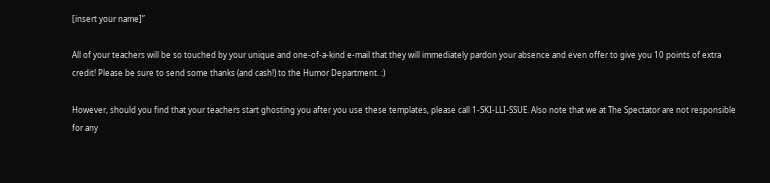[insert your name]”

All of your teachers will be so touched by your unique and one-of-a-kind e-mail that they will immediately pardon your absence and even offer to give you 10 points of extra credit! Please be sure to send some thanks (and cash!) to the Humor Department. :)

However, should you find that your teachers start ghosting you after you use these templates, please call 1-SKI-LLI-SSUE. Also note that we at The Spectator are not responsible for any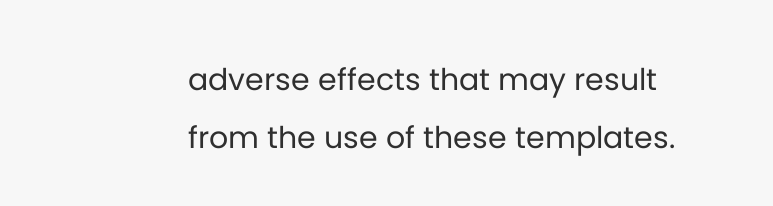adverse effects that may result from the use of these templates.